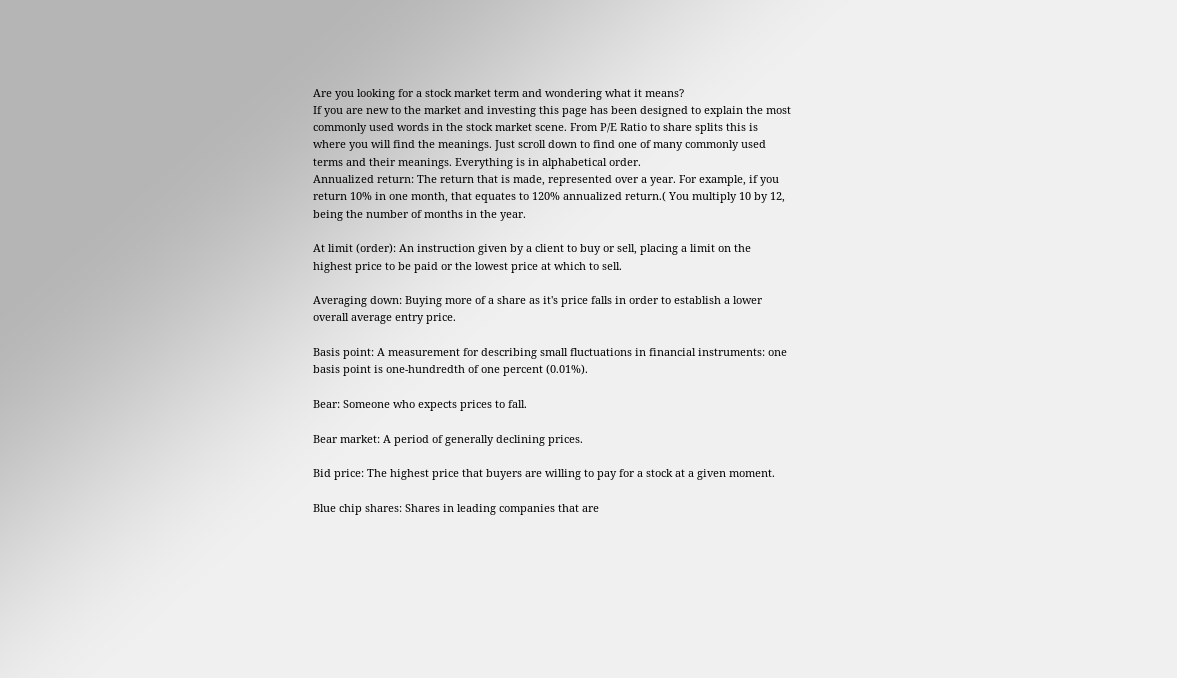Are you looking for a stock market term and wondering what it means?
If you are new to the market and investing this page has been designed to explain the most commonly used words in the stock market scene. From P/E Ratio to share splits this is where you will find the meanings. Just scroll down to find one of many commonly used terms and their meanings. Everything is in alphabetical order.
Annualized return: The return that is made, represented over a year. For example, if you return 10% in one month, that equates to 120% annualized return.( You multiply 10 by 12, being the number of months in the year.

At limit (order): An instruction given by a client to buy or sell, placing a limit on the highest price to be paid or the lowest price at which to sell.

Averaging down: Buying more of a share as it's price falls in order to establish a lower overall average entry price.

Basis point: A measurement for describing small fluctuations in financial instruments: one basis point is one-hundredth of one percent (0.01%).

Bear: Someone who expects prices to fall.

Bear market: A period of generally declining prices.

Bid price: The highest price that buyers are willing to pay for a stock at a given moment.

Blue chip shares: Shares in leading companies that are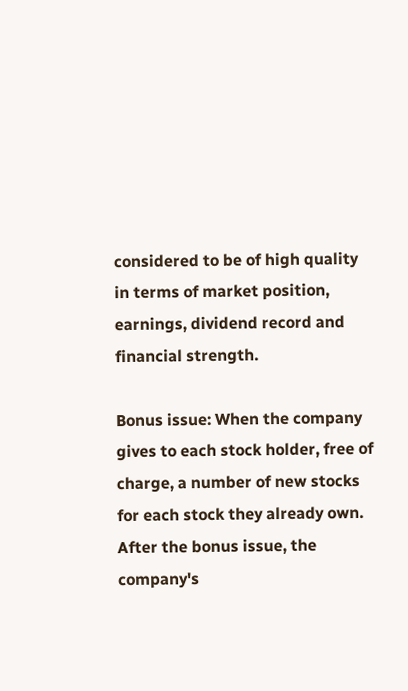considered to be of high quality in terms of market position, earnings, dividend record and financial strength.

Bonus issue: When the company gives to each stock holder, free of charge, a number of new stocks for each stock they already own. After the bonus issue, the company's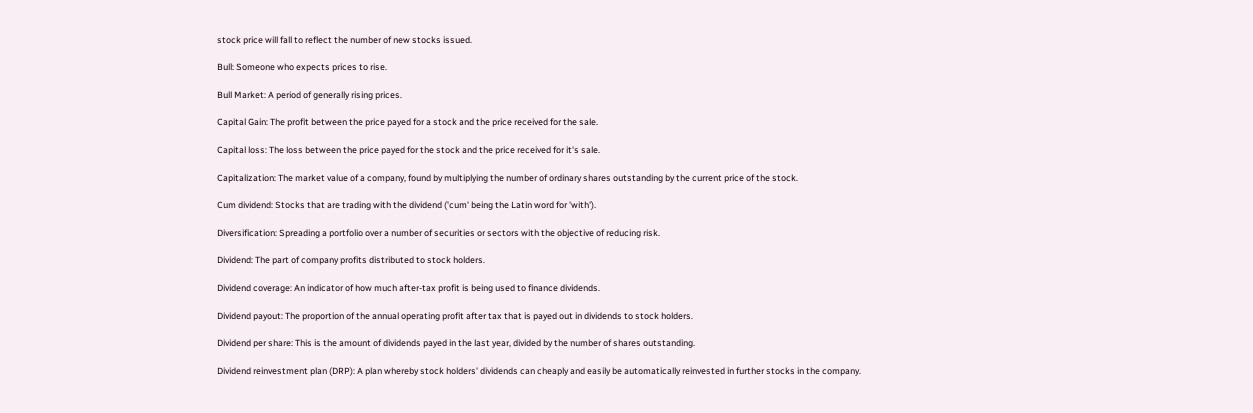stock price will fall to reflect the number of new stocks issued.

Bull: Someone who expects prices to rise.

Bull Market: A period of generally rising prices.

Capital Gain: The profit between the price payed for a stock and the price received for the sale.

Capital loss: The loss between the price payed for the stock and the price received for it's sale.

Capitalization: The market value of a company, found by multiplying the number of ordinary shares outstanding by the current price of the stock.

Cum dividend: Stocks that are trading with the dividend ('cum' being the Latin word for 'with').

Diversification: Spreading a portfolio over a number of securities or sectors with the objective of reducing risk.

Dividend: The part of company profits distributed to stock holders.

Dividend coverage: An indicator of how much after-tax profit is being used to finance dividends.

Dividend payout: The proportion of the annual operating profit after tax that is payed out in dividends to stock holders.

Dividend per share: This is the amount of dividends payed in the last year, divided by the number of shares outstanding.

Dividend reinvestment plan (DRP): A plan whereby stock holders' dividends can cheaply and easily be automatically reinvested in further stocks in the company.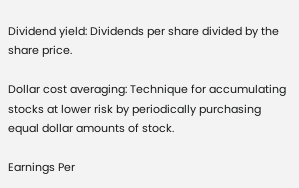Dividend yield: Dividends per share divided by the share price.

Dollar cost averaging: Technique for accumulating stocks at lower risk by periodically purchasing equal dollar amounts of stock.

Earnings Per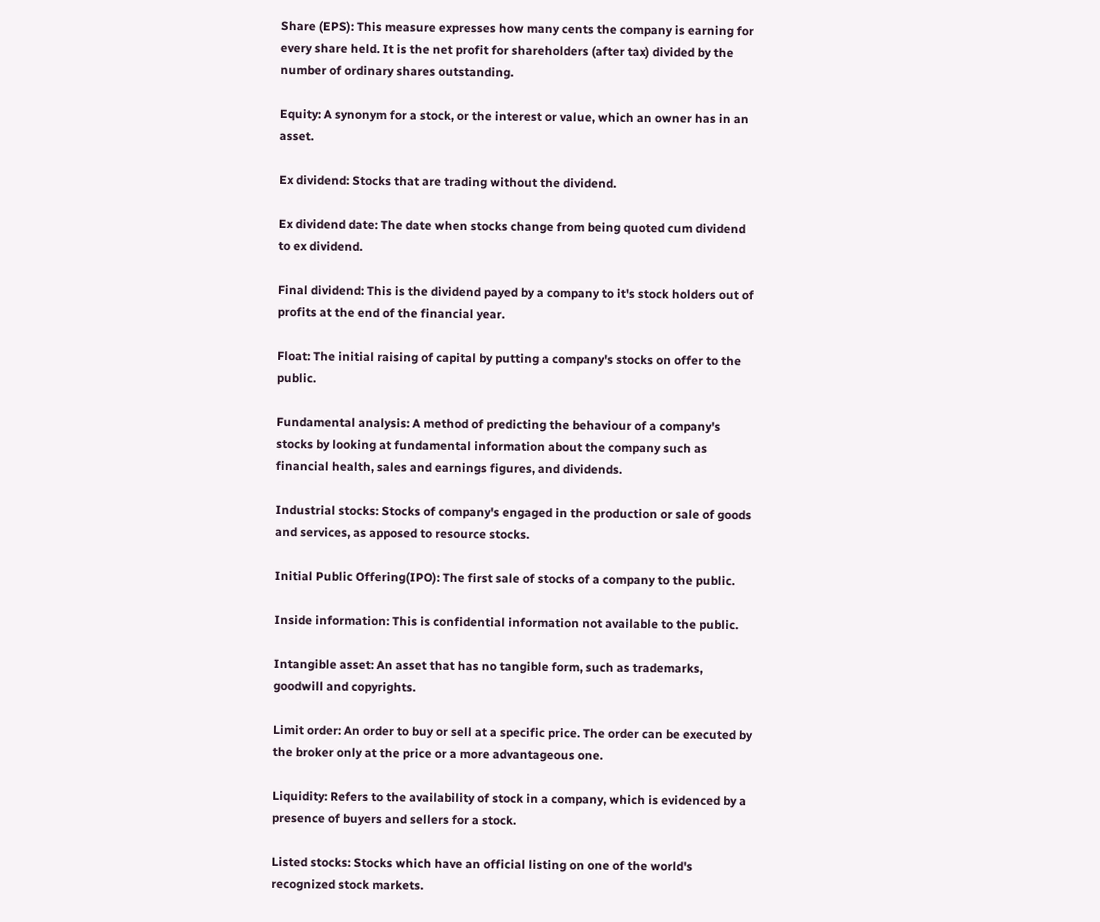Share (EPS): This measure expresses how many cents the company is earning for every share held. It is the net profit for shareholders (after tax) divided by the number of ordinary shares outstanding.

Equity: A synonym for a stock, or the interest or value, which an owner has in an asset.

Ex dividend: Stocks that are trading without the dividend.

Ex dividend date: The date when stocks change from being quoted cum dividend to ex dividend.

Final dividend: This is the dividend payed by a company to it's stock holders out of profits at the end of the financial year.

Float: The initial raising of capital by putting a company's stocks on offer to the public.

Fundamental analysis: A method of predicting the behaviour of a company's stocks by looking at fundamental information about the company such as financial health, sales and earnings figures, and dividends.

Industrial stocks: Stocks of company's engaged in the production or sale of goods and services, as apposed to resource stocks.

Initial Public Offering(IPO): The first sale of stocks of a company to the public.

Inside information: This is confidential information not available to the public.

Intangible asset: An asset that has no tangible form, such as trademarks, goodwill and copyrights.

Limit order: An order to buy or sell at a specific price. The order can be executed by the broker only at the price or a more advantageous one.

Liquidity: Refers to the availability of stock in a company, which is evidenced by a presence of buyers and sellers for a stock.

Listed stocks: Stocks which have an official listing on one of the world's recognized stock markets.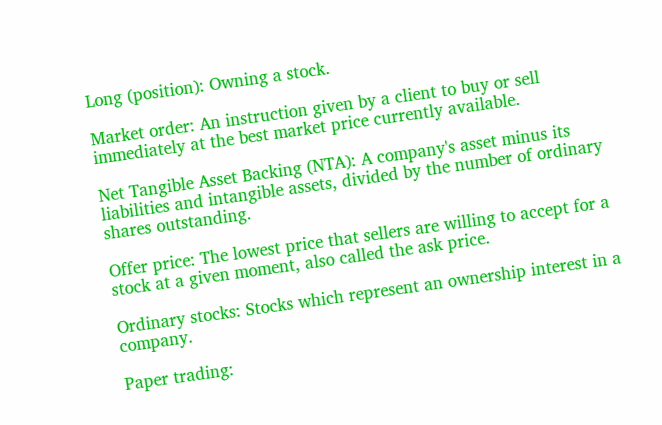Long (position): Owning a stock.

Market order: An instruction given by a client to buy or sell immediately at the best market price currently available.

Net Tangible Asset Backing (NTA): A company's asset minus its liabilities and intangible assets, divided by the number of ordinary shares outstanding.

Offer price: The lowest price that sellers are willing to accept for a stock at a given moment, also called the ask price.

Ordinary stocks: Stocks which represent an ownership interest in a company.

Paper trading: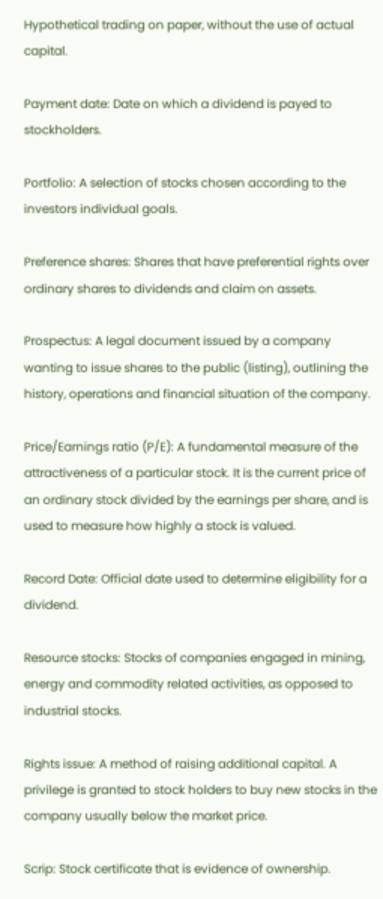Hypothetical trading on paper, without the use of actual capital.

Payment date: Date on which a dividend is payed to stockholders.

Portfolio: A selection of stocks chosen according to the investors individual goals.

Preference shares: Shares that have preferential rights over ordinary shares to dividends and claim on assets.

Prospectus: A legal document issued by a company wanting to issue shares to the public (listing), outlining the history, operations and financial situation of the company.

Price/Earnings ratio (P/E): A fundamental measure of the attractiveness of a particular stock. It is the current price of an ordinary stock divided by the earnings per share, and is used to measure how highly a stock is valued.

Record Date: Official date used to determine eligibility for a dividend.

Resource stocks: Stocks of companies engaged in mining, energy and commodity related activities, as opposed to industrial stocks.

Rights issue: A method of raising additional capital. A privilege is granted to stock holders to buy new stocks in the company usually below the market price.

Scrip: Stock certificate that is evidence of ownership.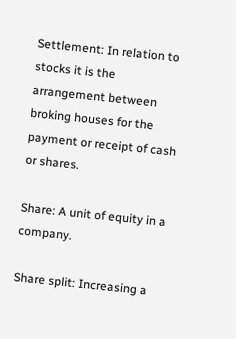Settlement: In relation to stocks it is the arrangement between broking houses for the payment or receipt of cash or shares.

Share: A unit of equity in a company.

Share split: Increasing a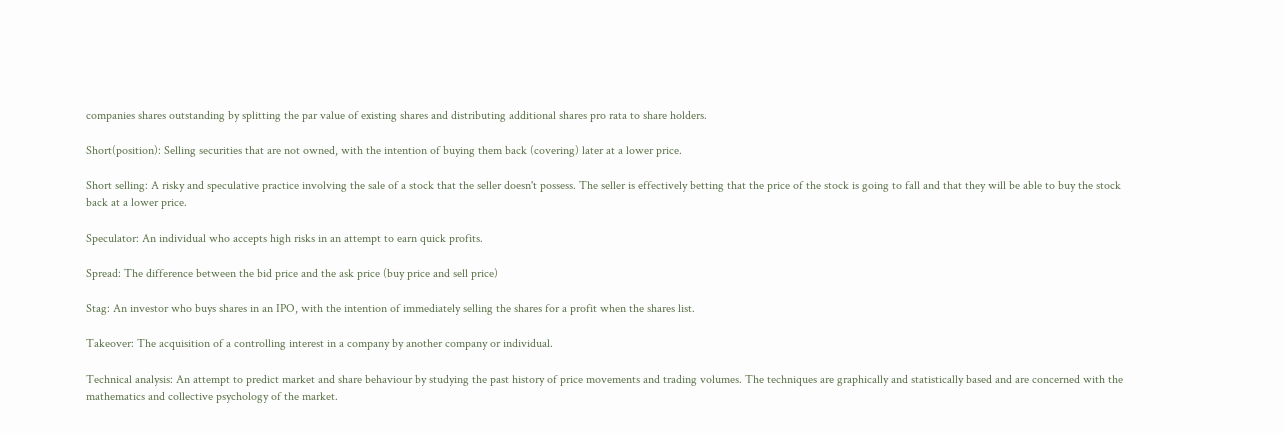companies shares outstanding by splitting the par value of existing shares and distributing additional shares pro rata to share holders.

Short(position): Selling securities that are not owned, with the intention of buying them back (covering) later at a lower price.

Short selling: A risky and speculative practice involving the sale of a stock that the seller doesn't possess. The seller is effectively betting that the price of the stock is going to fall and that they will be able to buy the stock back at a lower price.

Speculator: An individual who accepts high risks in an attempt to earn quick profits.

Spread: The difference between the bid price and the ask price (buy price and sell price)

Stag: An investor who buys shares in an IPO, with the intention of immediately selling the shares for a profit when the shares list.

Takeover: The acquisition of a controlling interest in a company by another company or individual.

Technical analysis: An attempt to predict market and share behaviour by studying the past history of price movements and trading volumes. The techniques are graphically and statistically based and are concerned with the mathematics and collective psychology of the market.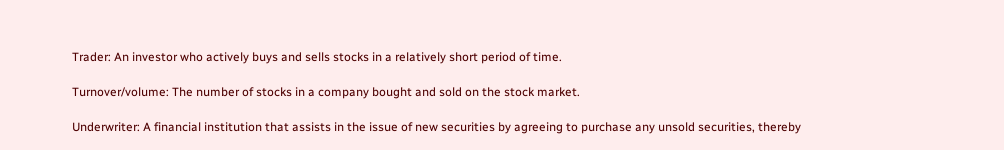Trader: An investor who actively buys and sells stocks in a relatively short period of time.

Turnover/volume: The number of stocks in a company bought and sold on the stock market.

Underwriter: A financial institution that assists in the issue of new securities by agreeing to purchase any unsold securities, thereby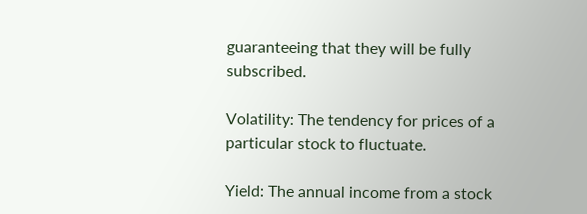guaranteeing that they will be fully subscribed.

Volatility: The tendency for prices of a particular stock to fluctuate.

Yield: The annual income from a stock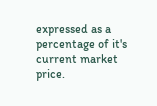expressed as a percentage of it's current market price.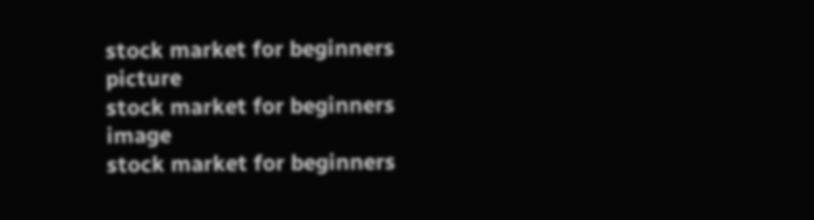stock market for beginners picture
stock market for beginners image
stock market for beginners